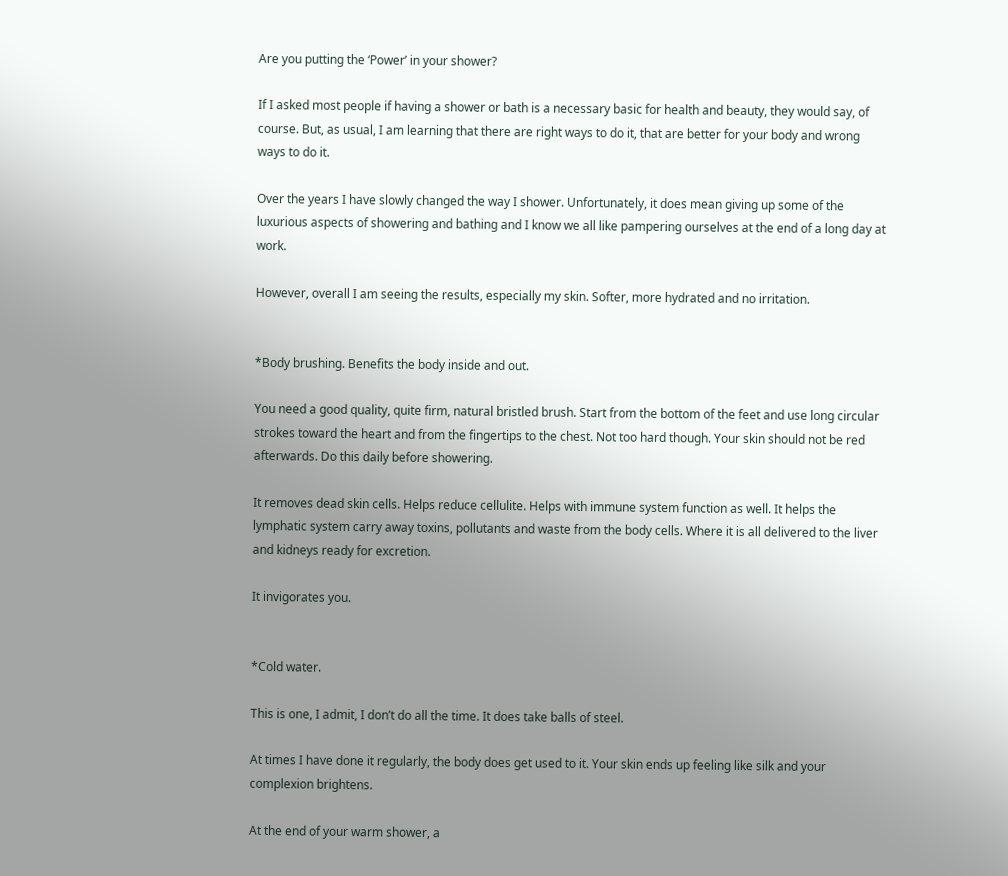Are you putting the ‘Power’ in your shower?

If I asked most people if having a shower or bath is a necessary basic for health and beauty, they would say, of course. But, as usual, I am learning that there are right ways to do it, that are better for your body and wrong ways to do it.

Over the years I have slowly changed the way I shower. Unfortunately, it does mean giving up some of the luxurious aspects of showering and bathing and I know we all like pampering ourselves at the end of a long day at work.

However, overall I am seeing the results, especially my skin. Softer, more hydrated and no irritation.


*Body brushing. Benefits the body inside and out.

You need a good quality, quite firm, natural bristled brush. Start from the bottom of the feet and use long circular strokes toward the heart and from the fingertips to the chest. Not too hard though. Your skin should not be red afterwards. Do this daily before showering.

It removes dead skin cells. Helps reduce cellulite. Helps with immune system function as well. It helps the lymphatic system carry away toxins, pollutants and waste from the body cells. Where it is all delivered to the liver and kidneys ready for excretion.

It invigorates you.


*Cold water.

This is one, I admit, I don’t do all the time. It does take balls of steel.

At times I have done it regularly, the body does get used to it. Your skin ends up feeling like silk and your complexion brightens.

At the end of your warm shower, a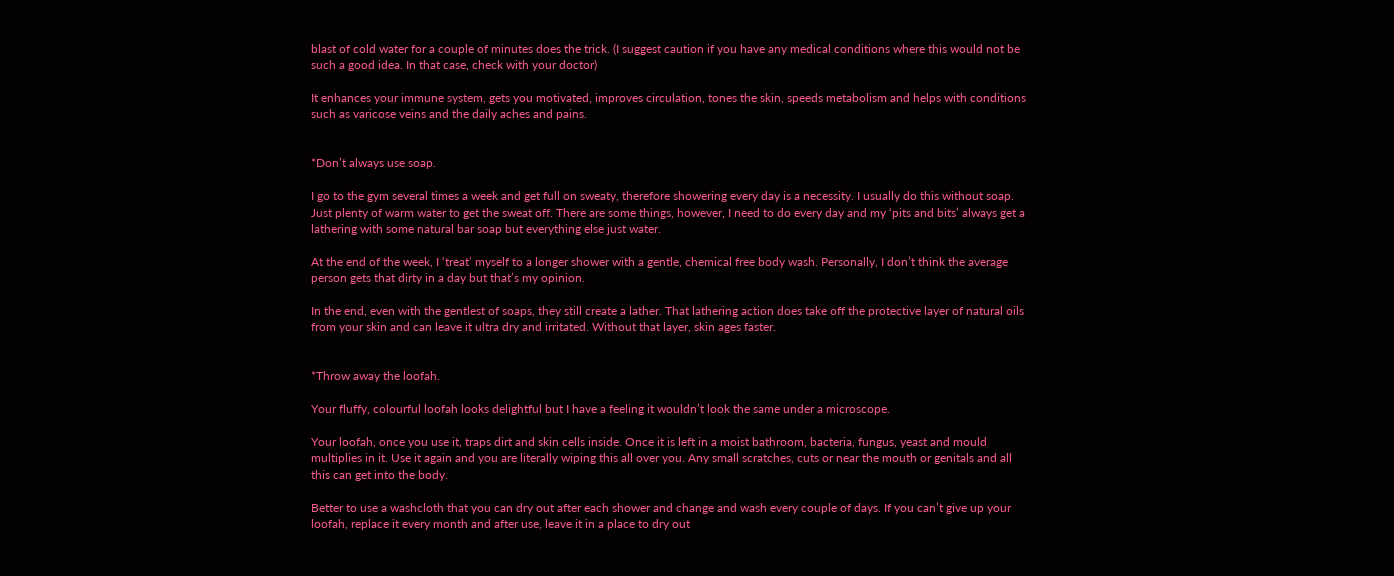blast of cold water for a couple of minutes does the trick. (I suggest caution if you have any medical conditions where this would not be such a good idea. In that case, check with your doctor)

It enhances your immune system, gets you motivated, improves circulation, tones the skin, speeds metabolism and helps with conditions such as varicose veins and the daily aches and pains.


*Don’t always use soap.

I go to the gym several times a week and get full on sweaty, therefore showering every day is a necessity. I usually do this without soap. Just plenty of warm water to get the sweat off. There are some things, however, I need to do every day and my ‘pits and bits’ always get a lathering with some natural bar soap but everything else just water.

At the end of the week, I ‘treat’ myself to a longer shower with a gentle, chemical free body wash. Personally, I don’t think the average person gets that dirty in a day but that’s my opinion.

In the end, even with the gentlest of soaps, they still create a lather. That lathering action does take off the protective layer of natural oils from your skin and can leave it ultra dry and irritated. Without that layer, skin ages faster.


*Throw away the loofah.

Your fluffy, colourful loofah looks delightful but I have a feeling it wouldn’t look the same under a microscope.

Your loofah, once you use it, traps dirt and skin cells inside. Once it is left in a moist bathroom, bacteria, fungus, yeast and mould multiplies in it. Use it again and you are literally wiping this all over you. Any small scratches, cuts or near the mouth or genitals and all this can get into the body.

Better to use a washcloth that you can dry out after each shower and change and wash every couple of days. If you can’t give up your loofah, replace it every month and after use, leave it in a place to dry out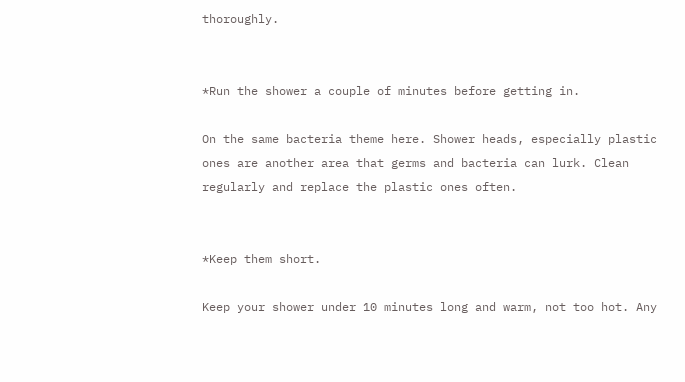thoroughly.


*Run the shower a couple of minutes before getting in.

On the same bacteria theme here. Shower heads, especially plastic ones are another area that germs and bacteria can lurk. Clean regularly and replace the plastic ones often.


*Keep them short.

Keep your shower under 10 minutes long and warm, not too hot. Any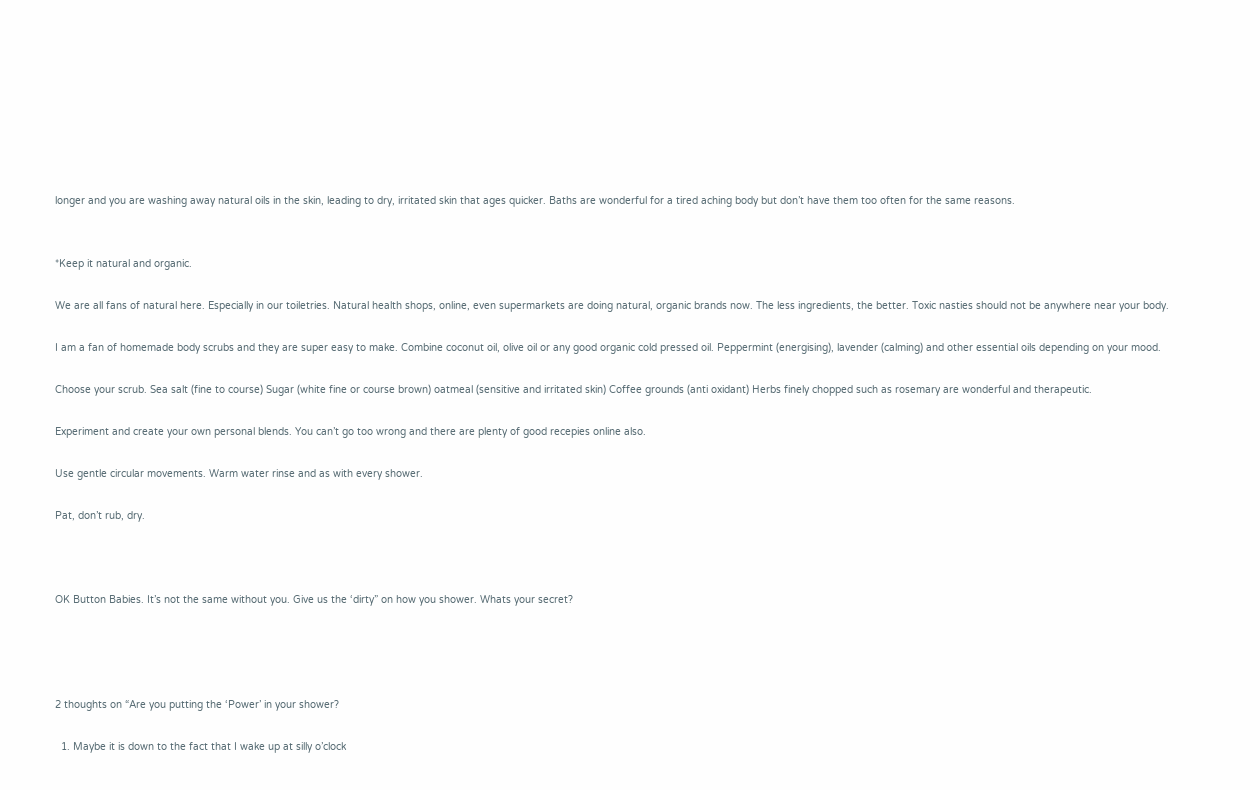longer and you are washing away natural oils in the skin, leading to dry, irritated skin that ages quicker. Baths are wonderful for a tired aching body but don’t have them too often for the same reasons.


*Keep it natural and organic.

We are all fans of natural here. Especially in our toiletries. Natural health shops, online, even supermarkets are doing natural, organic brands now. The less ingredients, the better. Toxic nasties should not be anywhere near your body.

I am a fan of homemade body scrubs and they are super easy to make. Combine coconut oil, olive oil or any good organic cold pressed oil. Peppermint (energising), lavender (calming) and other essential oils depending on your mood.

Choose your scrub. Sea salt (fine to course) Sugar (white fine or course brown) oatmeal (sensitive and irritated skin) Coffee grounds (anti oxidant) Herbs finely chopped such as rosemary are wonderful and therapeutic.

Experiment and create your own personal blends. You can’t go too wrong and there are plenty of good recepies online also.

Use gentle circular movements. Warm water rinse and as with every shower.

Pat, don’t rub, dry.



OK Button Babies. It’s not the same without you. Give us the ‘dirty” on how you shower. Whats your secret?




2 thoughts on “Are you putting the ‘Power’ in your shower?

  1. Maybe it is down to the fact that I wake up at silly o’clock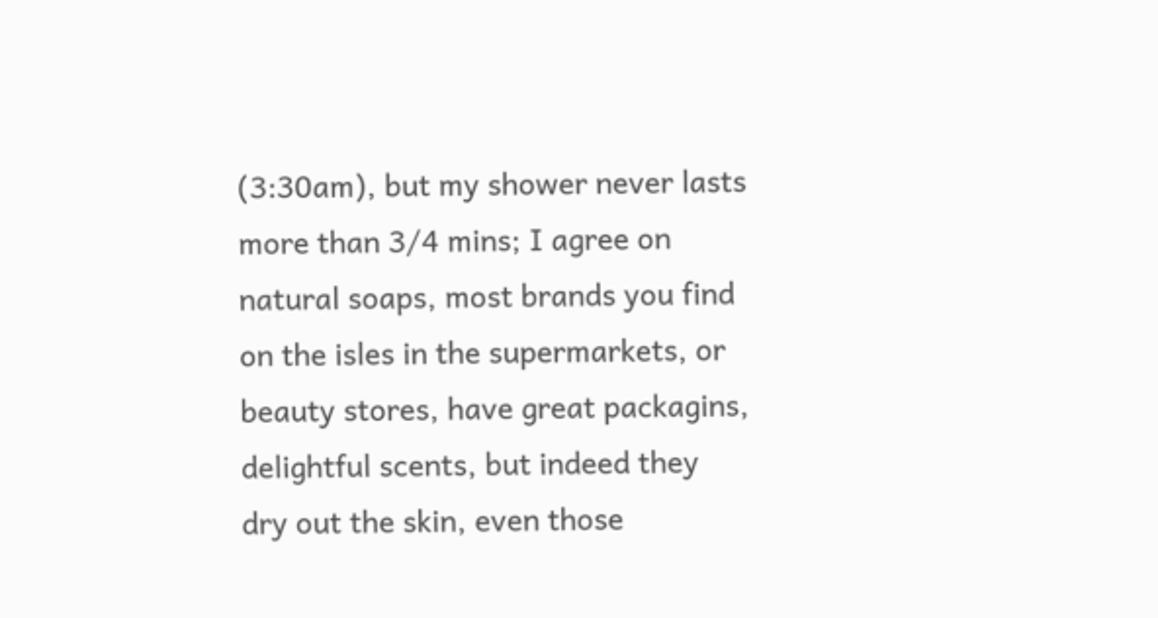(3:30am), but my shower never lasts more than 3/4 mins; I agree on natural soaps, most brands you find on the isles in the supermarkets, or beauty stores, have great packagins, delightful scents, but indeed they dry out the skin, even those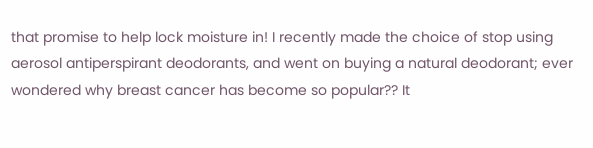that promise to help lock moisture in! I recently made the choice of stop using aerosol antiperspirant deodorants, and went on buying a natural deodorant; ever wondered why breast cancer has become so popular?? It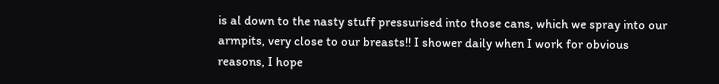is al down to the nasty stuff pressurised into those cans, which we spray into our armpits, very close to our breasts!! I shower daily when I work for obvious reasons, I hope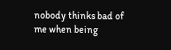nobody thinks bad of me when being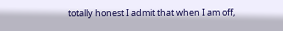totally honest I admit that when I am off,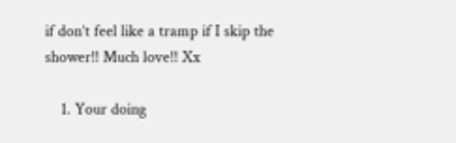if don’t feel like a tramp if I skip the shower!! Much love!! Xx

    1. Your doing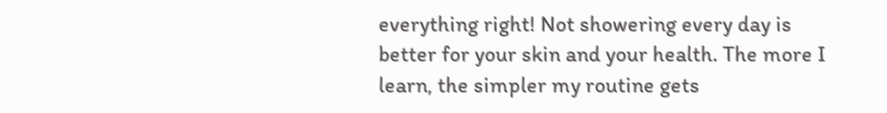everything right! Not showering every day is better for your skin and your health. The more I learn, the simpler my routine gets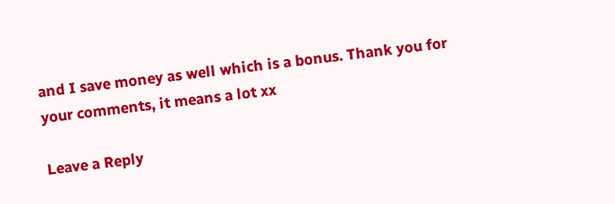and I save money as well which is a bonus. Thank you for your comments, it means a lot xx

Leave a Reply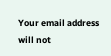Your email address will not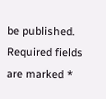be published. Required fields are marked *